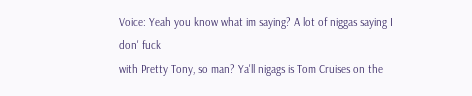Voice: Yeah you know what im saying? A lot of niggas saying I don' fuck
with Pretty Tony, so man? Ya'll nigags is Tom Cruises on the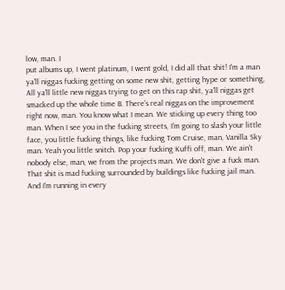low, man. I
put albums up, I went platinum, I went gold, I did all that shit! I'm a man
ya'll niggas fucking getting on some new shit, getting hype or something,
All ya'll little new niggas trying to get on this rap shit, ya'll niggas get
smacked up the whole time B. There's real niggas on the improvement
right now, man. You know what I mean. We sticking up every thing too
man. When I see you in the fucking streets, I'm going to slash your little
face, you little fucking things, like fucking Tom Cruise, man, Vanilla Sky
man. Yeah you little snitch. Pop your fucking Kuffi off, man. We ain't
nobody else, man, we from the projects man. We don't give a fuck man.
That shit is mad fucking surrounded by buildings like fucking jail man.
And I'm running in every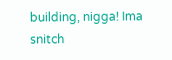building, nigga! Ima snitch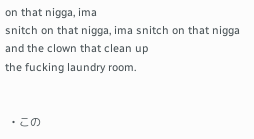on that nigga, ima
snitch on that nigga, ima snitch on that nigga and the clown that clean up
the fucking laundry room.


  • この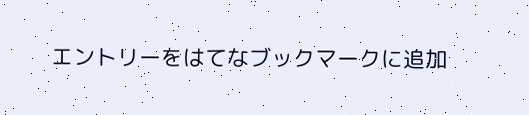エントリーをはてなブックマークに追加